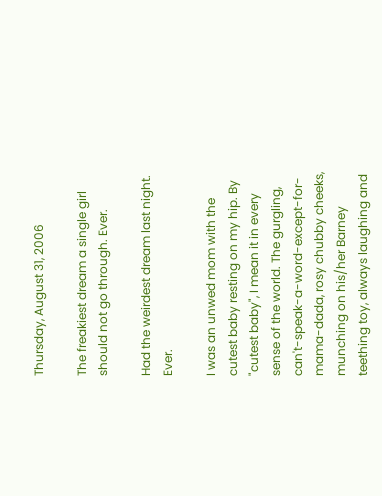Thursday, August 31, 2006

The freakiest dream a single girl should not go through. Ever.

Had the weirdest dream last night. Ever.

I was an unwed mom with the cutest baby resting on my hip. By "cutest baby", I mean it in every sense of the world. The gurgling, can't-speak-a-word-except-for-mama-dada, rosy chubby cheeks, munching on his/her Barney teething toy, always laughing and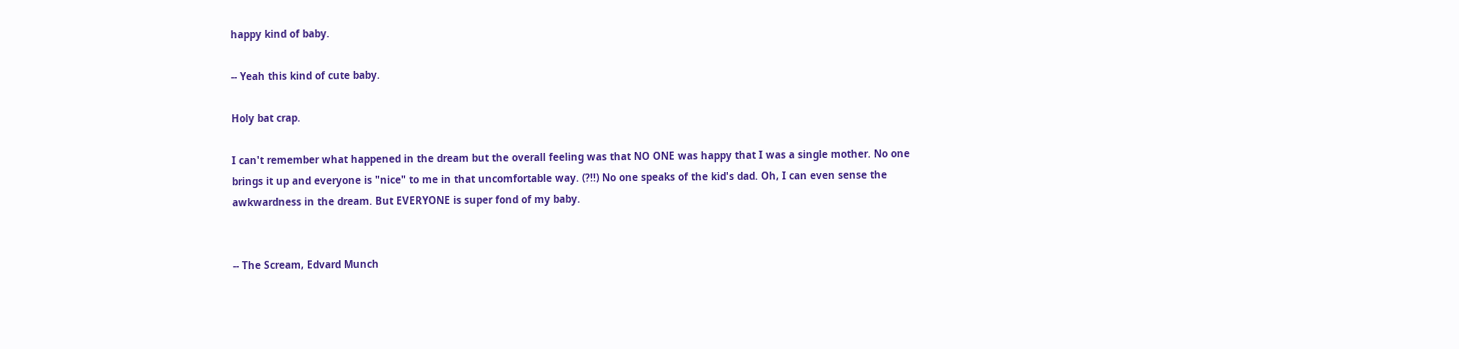happy kind of baby.

-- Yeah this kind of cute baby.

Holy bat crap.

I can't remember what happened in the dream but the overall feeling was that NO ONE was happy that I was a single mother. No one brings it up and everyone is "nice" to me in that uncomfortable way. (?!!) No one speaks of the kid's dad. Oh, I can even sense the awkwardness in the dream. But EVERYONE is super fond of my baby.


-- The Scream, Edvard Munch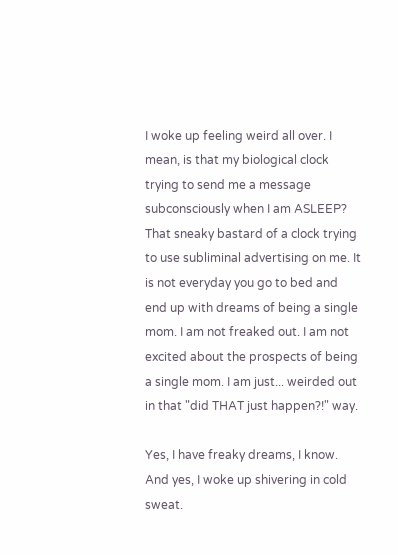I woke up feeling weird all over. I mean, is that my biological clock trying to send me a message subconsciously when I am ASLEEP? That sneaky bastard of a clock trying to use subliminal advertising on me. It is not everyday you go to bed and end up with dreams of being a single mom. I am not freaked out. I am not excited about the prospects of being a single mom. I am just... weirded out in that "did THAT just happen?!" way.

Yes, I have freaky dreams, I know.
And yes, I woke up shivering in cold sweat.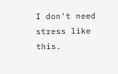I don't need stress like this.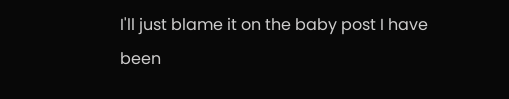I'll just blame it on the baby post I have been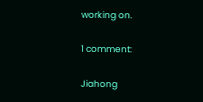working on.

1 comment:

Jiahong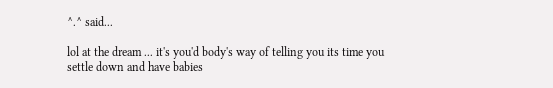^.^ said...

lol at the dream ... it's you'd body's way of telling you its time you settle down and have babies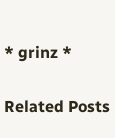* grinz *

Related Posts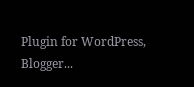Plugin for WordPress, Blogger...